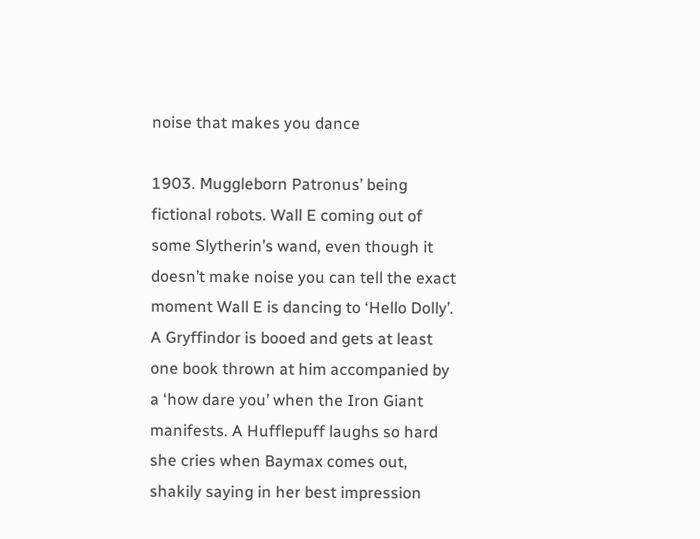noise that makes you dance

1903. Muggleborn Patronus’ being fictional robots. Wall E coming out of some Slytherin’s wand, even though it doesn’t make noise you can tell the exact moment Wall E is dancing to ‘Hello Dolly’. A Gryffindor is booed and gets at least one book thrown at him accompanied by a ‘how dare you’ when the Iron Giant manifests. A Hufflepuff laughs so hard she cries when Baymax comes out, shakily saying in her best impression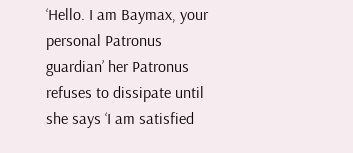‘Hello. I am Baymax, your personal Patronus guardian’ her Patronus refuses to dissipate until she says ‘I am satisfied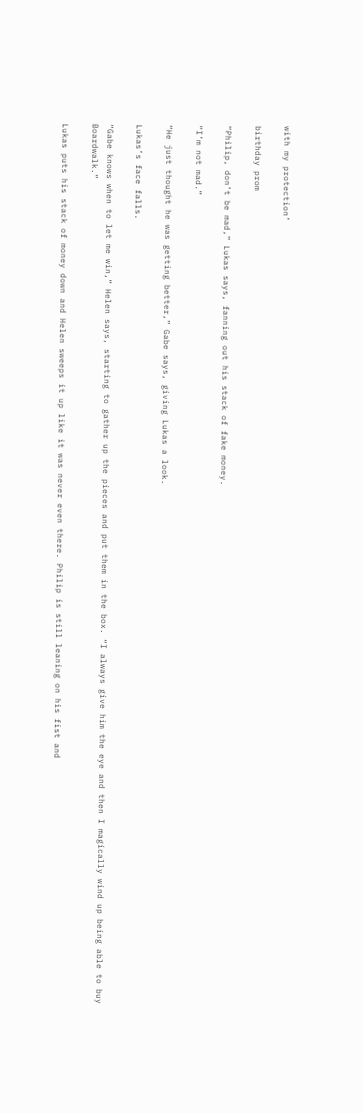with my protection’

birthday prom

“Philip, don’t be mad,” Lukas says, fanning out his stack of fake money.

“I’m not mad.”

“He just thought he was getting better,” Gabe says, giving Lukas a look.

Lukas’s face falls.

“Gabe knows when to let me win,” Helen says, starting to gather up the pieces and put them in the box. “I always give him the eye and then I magically wind up being able to buy Boardwalk.”

Lukas puts his stack of money down and Helen sweeps it up like it was never even there. Philip is still leaning on his fist and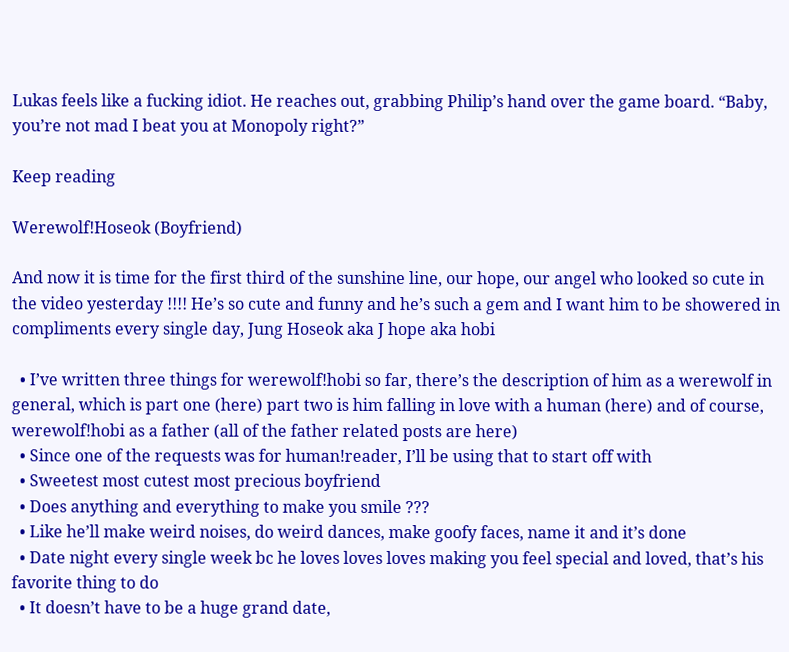Lukas feels like a fucking idiot. He reaches out, grabbing Philip’s hand over the game board. “Baby, you’re not mad I beat you at Monopoly right?”

Keep reading

Werewolf!Hoseok (Boyfriend)

And now it is time for the first third of the sunshine line, our hope, our angel who looked so cute in the video yesterday !!!! He’s so cute and funny and he’s such a gem and I want him to be showered in compliments every single day, Jung Hoseok aka J hope aka hobi

  • I’ve written three things for werewolf!hobi so far, there’s the description of him as a werewolf in general, which is part one (here) part two is him falling in love with a human (here) and of course, werewolf!hobi as a father (all of the father related posts are here)
  • Since one of the requests was for human!reader, I’ll be using that to start off with
  • Sweetest most cutest most precious boyfriend
  • Does anything and everything to make you smile ???
  • Like he’ll make weird noises, do weird dances, make goofy faces, name it and it’s done
  • Date night every single week bc he loves loves loves making you feel special and loved, that’s his favorite thing to do
  • It doesn’t have to be a huge grand date,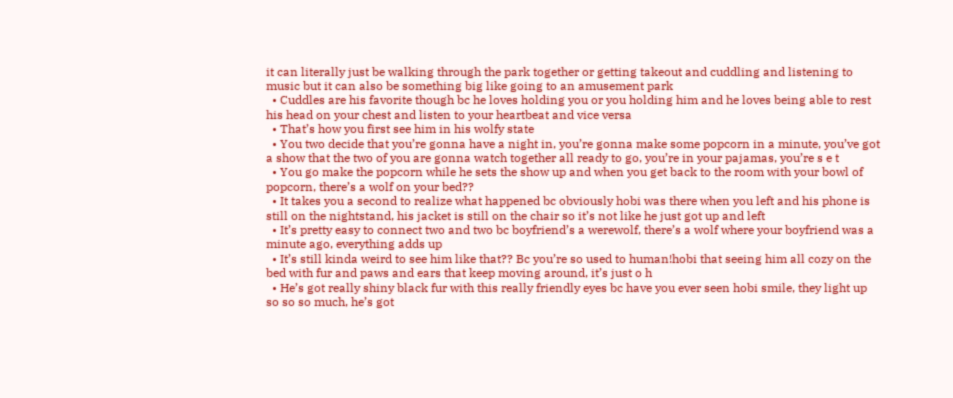it can literally just be walking through the park together or getting takeout and cuddling and listening to music but it can also be something big like going to an amusement park
  • Cuddles are his favorite though bc he loves holding you or you holding him and he loves being able to rest his head on your chest and listen to your heartbeat and vice versa
  • That’s how you first see him in his wolfy state
  • You two decide that you’re gonna have a night in, you’re gonna make some popcorn in a minute, you’ve got a show that the two of you are gonna watch together all ready to go, you’re in your pajamas, you’re s e t
  • You go make the popcorn while he sets the show up and when you get back to the room with your bowl of popcorn, there’s a wolf on your bed??
  • It takes you a second to realize what happened bc obviously hobi was there when you left and his phone is still on the nightstand, his jacket is still on the chair so it’s not like he just got up and left
  • It’s pretty easy to connect two and two bc boyfriend’s a werewolf, there’s a wolf where your boyfriend was a minute ago, everything adds up
  • It’s still kinda weird to see him like that?? Bc you’re so used to human!hobi that seeing him all cozy on the bed with fur and paws and ears that keep moving around, it’s just o h
  • He’s got really shiny black fur with this really friendly eyes bc have you ever seen hobi smile, they light up so so so much, he’s got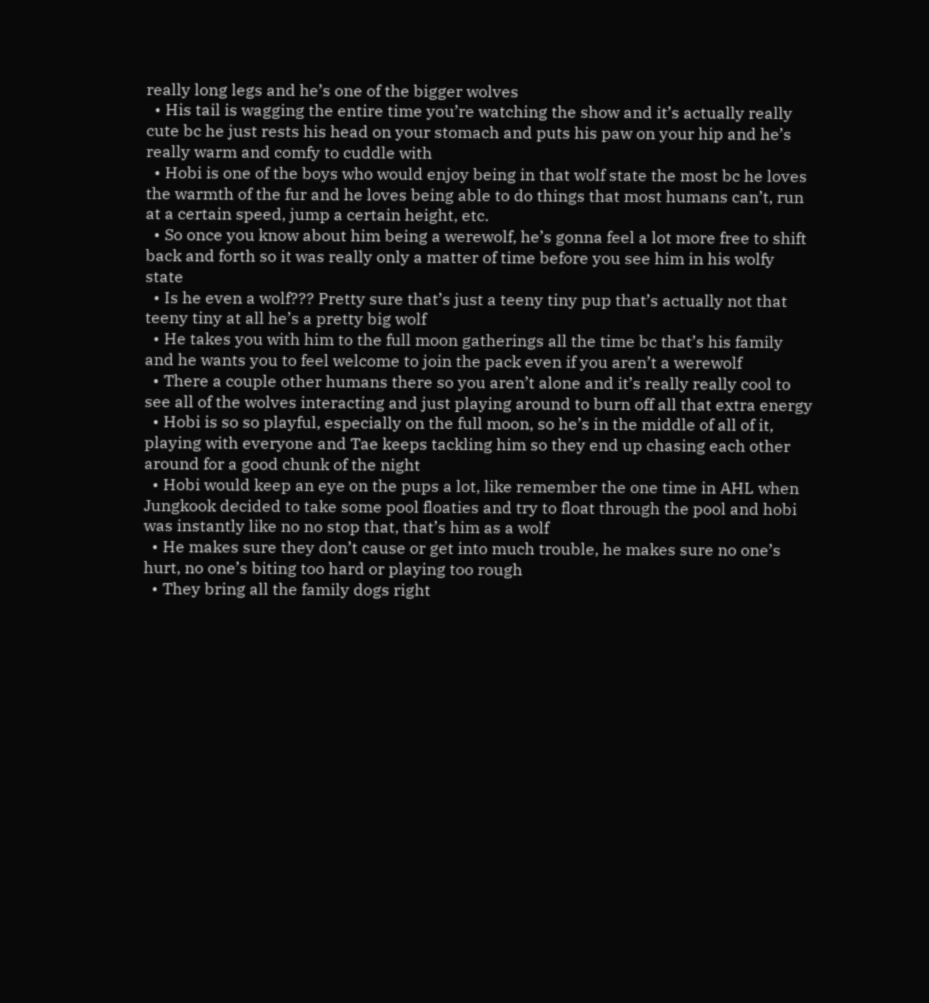really long legs and he’s one of the bigger wolves
  • His tail is wagging the entire time you’re watching the show and it’s actually really cute bc he just rests his head on your stomach and puts his paw on your hip and he’s really warm and comfy to cuddle with
  • Hobi is one of the boys who would enjoy being in that wolf state the most bc he loves the warmth of the fur and he loves being able to do things that most humans can’t, run at a certain speed, jump a certain height, etc.
  • So once you know about him being a werewolf, he’s gonna feel a lot more free to shift back and forth so it was really only a matter of time before you see him in his wolfy state
  • Is he even a wolf??? Pretty sure that’s just a teeny tiny pup that’s actually not that teeny tiny at all he’s a pretty big wolf
  • He takes you with him to the full moon gatherings all the time bc that’s his family and he wants you to feel welcome to join the pack even if you aren’t a werewolf
  • There a couple other humans there so you aren’t alone and it’s really really cool to see all of the wolves interacting and just playing around to burn off all that extra energy
  • Hobi is so so playful, especially on the full moon, so he’s in the middle of all of it, playing with everyone and Tae keeps tackling him so they end up chasing each other around for a good chunk of the night
  • Hobi would keep an eye on the pups a lot, like remember the one time in AHL when Jungkook decided to take some pool floaties and try to float through the pool and hobi was instantly like no no stop that, that’s him as a wolf
  • He makes sure they don’t cause or get into much trouble, he makes sure no one’s hurt, no one’s biting too hard or playing too rough
  • They bring all the family dogs right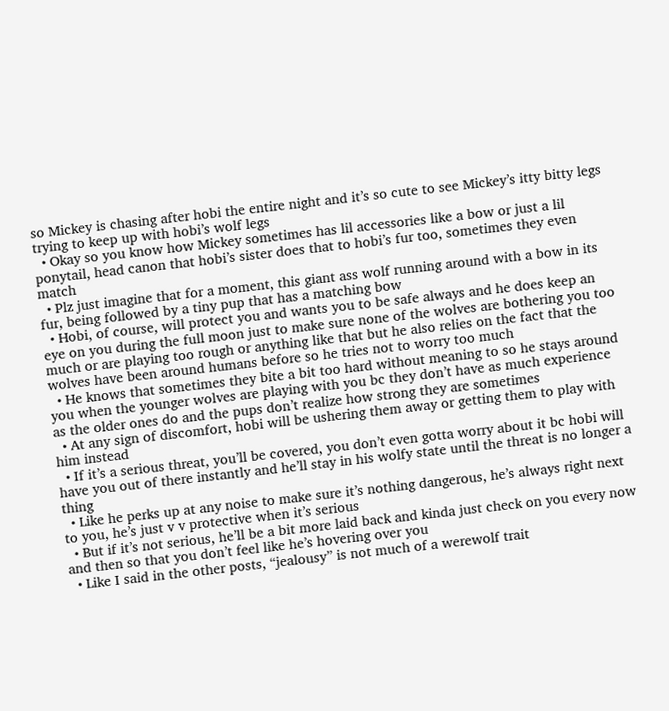so Mickey is chasing after hobi the entire night and it’s so cute to see Mickey’s itty bitty legs trying to keep up with hobi’s wolf legs
  • Okay so you know how Mickey sometimes has lil accessories like a bow or just a lil ponytail, head canon that hobi’s sister does that to hobi’s fur too, sometimes they even match
  • Plz just imagine that for a moment, this giant ass wolf running around with a bow in its fur, being followed by a tiny pup that has a matching bow
  • Hobi, of course, will protect you and wants you to be safe always and he does keep an eye on you during the full moon just to make sure none of the wolves are bothering you too much or are playing too rough or anything like that but he also relies on the fact that the wolves have been around humans before so he tries not to worry too much
  • He knows that sometimes they bite a bit too hard without meaning to so he stays around you when the younger wolves are playing with you bc they don’t have as much experience as the older ones do and the pups don’t realize how strong they are sometimes
  • At any sign of discomfort, hobi will be ushering them away or getting them to play with him instead
  • If it’s a serious threat, you’ll be covered, you don’t even gotta worry about it bc hobi will have you out of there instantly and he’ll stay in his wolfy state until the threat is no longer a thing
  • Like he perks up at any noise to make sure it’s nothing dangerous, he’s always right next to you, he’s just v v protective when it’s serious
  • But if it’s not serious, he’ll be a bit more laid back and kinda just check on you every now and then so that you don’t feel like he’s hovering over you
  • Like I said in the other posts, “jealousy” is not much of a werewolf trait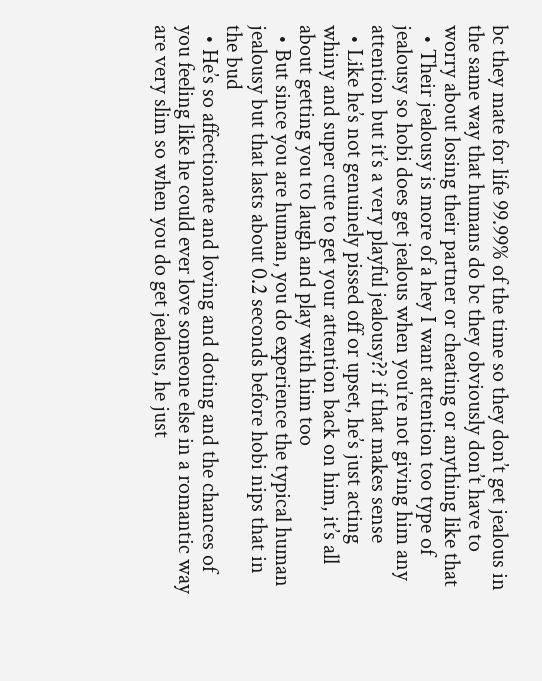bc they mate for life 99.99% of the time so they don’t get jealous in the same way that humans do bc they obviously don’t have to worry about losing their partner or cheating or anything like that
  • Their jealousy is more of a hey I want attention too type of jealousy so hobi does get jealous when you’re not giving him any attention but it’s a very playful jealousy?? if that makes sense
  • Like he’s not genuinely pissed off or upset, he’s just acting whiny and super cute to get your attention back on him, it’s all about getting you to laugh and play with him too
  • But since you are human, you do experience the typical human jealousy but that lasts about 0.2 seconds before hobi nips that in the bud
  • He’s so affectionate and loving and doting and the chances of you feeling like he could ever love someone else in a romantic way are very slim so when you do get jealous, he just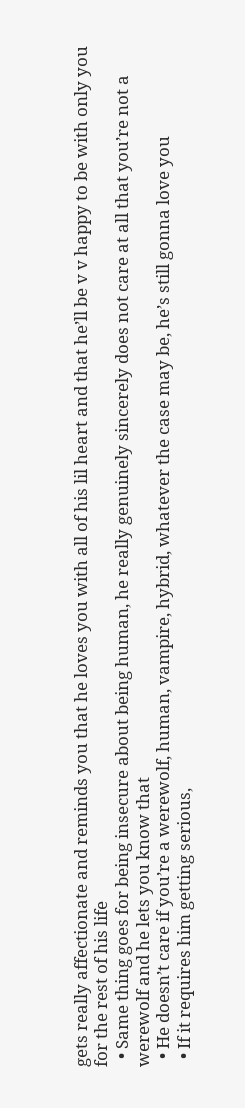gets really affectionate and reminds you that he loves you with all of his lil heart and that he’ll be v v happy to be with only you for the rest of his life
  • Same thing goes for being insecure about being human, he really genuinely sincerely does not care at all that you’re not a werewolf and he lets you know that
  • He doesn’t care if you’re a werewolf, human, vampire, hybrid, whatever the case may be, he’s still gonna love you
  • If it requires him getting serious,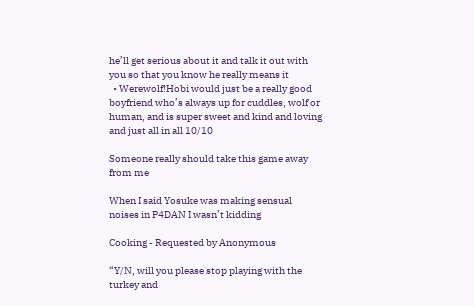he’ll get serious about it and talk it out with you so that you know he really means it
  • Werewolf!Hobi would just be a really good boyfriend who’s always up for cuddles, wolf or human, and is super sweet and kind and loving and just all in all 10/10

Someone really should take this game away from me

When I said Yosuke was making sensual noises in P4DAN I wasn’t kidding

Cooking - Requested by Anonymous

“Y/N, will you please stop playing with the turkey and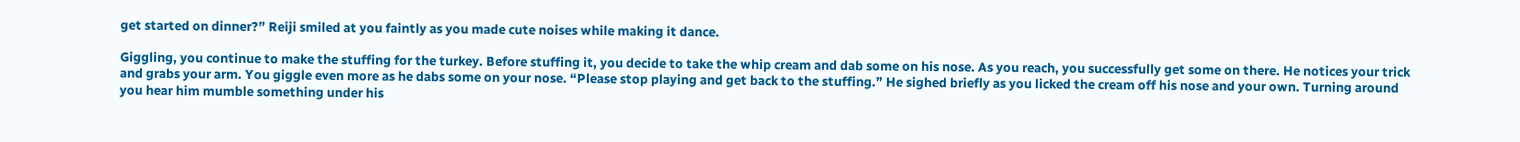get started on dinner?” Reiji smiled at you faintly as you made cute noises while making it dance.

Giggling, you continue to make the stuffing for the turkey. Before stuffing it, you decide to take the whip cream and dab some on his nose. As you reach, you successfully get some on there. He notices your trick and grabs your arm. You giggle even more as he dabs some on your nose. “Please stop playing and get back to the stuffing.” He sighed briefly as you licked the cream off his nose and your own. Turning around you hear him mumble something under his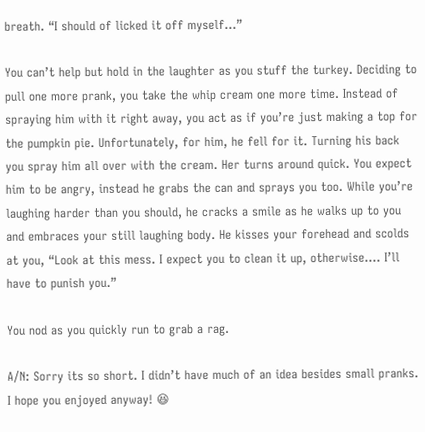breath. “I should of licked it off myself…”

You can’t help but hold in the laughter as you stuff the turkey. Deciding to pull one more prank, you take the whip cream one more time. Instead of spraying him with it right away, you act as if you’re just making a top for the pumpkin pie. Unfortunately, for him, he fell for it. Turning his back you spray him all over with the cream. Her turns around quick. You expect him to be angry, instead he grabs the can and sprays you too. While you’re laughing harder than you should, he cracks a smile as he walks up to you and embraces your still laughing body. He kisses your forehead and scolds at you, “Look at this mess. I expect you to clean it up, otherwise…. I’ll have to punish you.”

You nod as you quickly run to grab a rag.

A/N: Sorry its so short. I didn’t have much of an idea besides small pranks. I hope you enjoyed anyway! 😆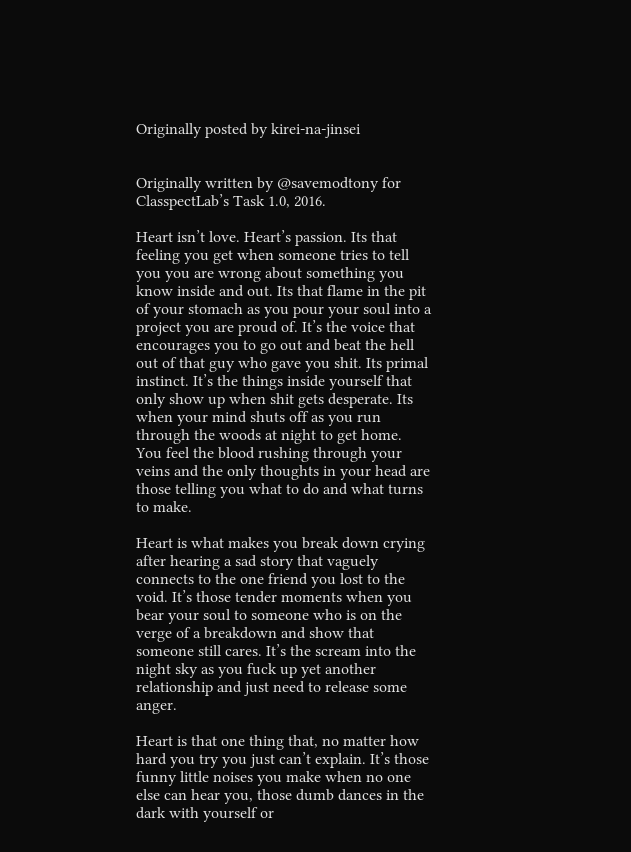Originally posted by kirei-na-jinsei


Originally written by @savemodtony for ClasspectLab’s Task 1.0, 2016.

Heart isn’t love. Heart’s passion. Its that feeling you get when someone tries to tell you you are wrong about something you know inside and out. Its that flame in the pit of your stomach as you pour your soul into a project you are proud of. It’s the voice that encourages you to go out and beat the hell out of that guy who gave you shit. Its primal instinct. It’s the things inside yourself that only show up when shit gets desperate. Its when your mind shuts off as you run through the woods at night to get home. You feel the blood rushing through your veins and the only thoughts in your head are those telling you what to do and what turns to make.

Heart is what makes you break down crying after hearing a sad story that vaguely connects to the one friend you lost to the void. It’s those tender moments when you bear your soul to someone who is on the verge of a breakdown and show that someone still cares. It’s the scream into the night sky as you fuck up yet another relationship and just need to release some anger.

Heart is that one thing that, no matter how hard you try you just can’t explain. It’s those funny little noises you make when no one else can hear you, those dumb dances in the dark with yourself or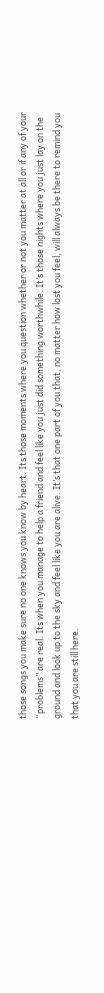those songs you make sure no one knows you know by heart. Its those moments where you question whether or not you matter at all or if any of your “problems” are real. Its when you manage to help a friend and feel like you just did something worthwhile. It’s those nights where you just lay on the ground and look up to the sky and feel like you are alive. It’s that one part of you that, no matter how lost you feel, will always be there to remind you that you are still here.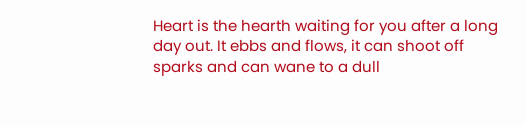Heart is the hearth waiting for you after a long day out. It ebbs and flows, it can shoot off sparks and can wane to a dull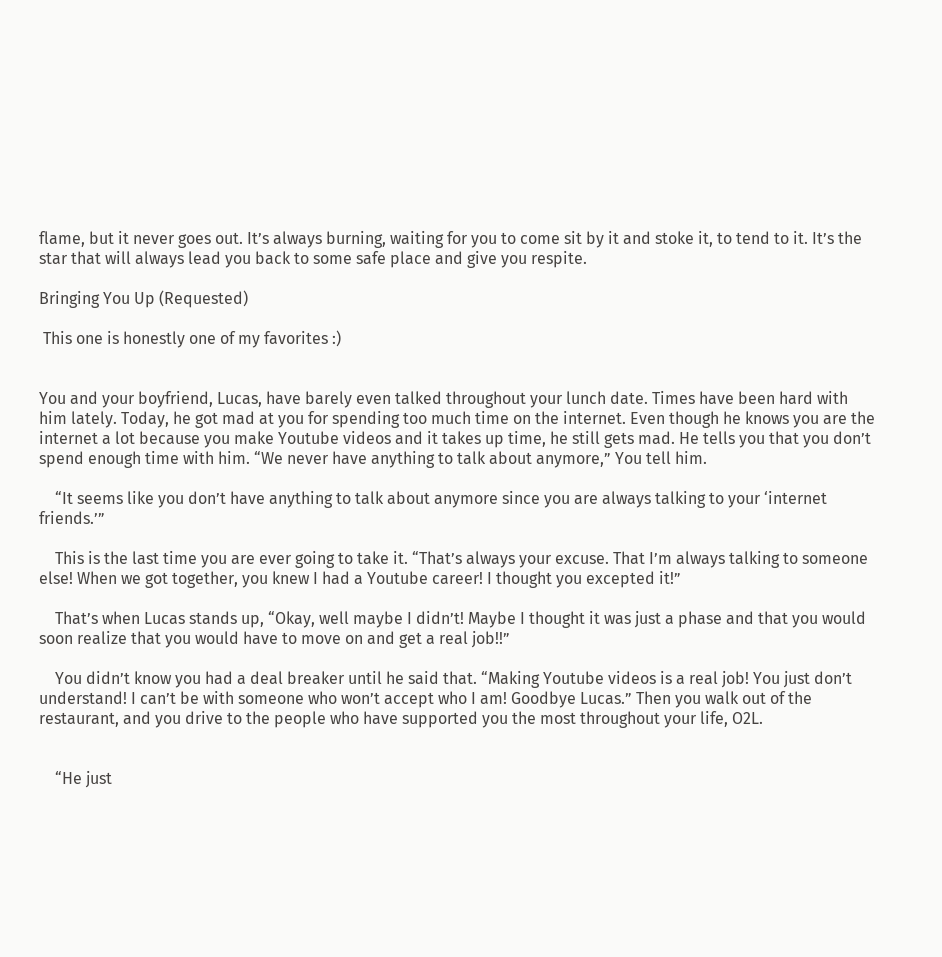flame, but it never goes out. It’s always burning, waiting for you to come sit by it and stoke it, to tend to it. It’s the star that will always lead you back to some safe place and give you respite.

Bringing You Up (Requested)

 This one is honestly one of my favorites :)


You and your boyfriend, Lucas, have barely even talked throughout your lunch date. Times have been hard with him lately. Today, he got mad at you for spending too much time on the internet. Even though he knows you are the internet a lot because you make Youtube videos and it takes up time, he still gets mad. He tells you that you don’t spend enough time with him. “We never have anything to talk about anymore,” You tell him.

    “It seems like you don’t have anything to talk about anymore since you are always talking to your ‘internet friends.’”

    This is the last time you are ever going to take it. “That’s always your excuse. That I’m always talking to someone else! When we got together, you knew I had a Youtube career! I thought you excepted it!”

    That’s when Lucas stands up, “Okay, well maybe I didn’t! Maybe I thought it was just a phase and that you would soon realize that you would have to move on and get a real job!!”

    You didn’t know you had a deal breaker until he said that. “Making Youtube videos is a real job! You just don’t understand! I can’t be with someone who won’t accept who I am! Goodbye Lucas.” Then you walk out of the restaurant, and you drive to the people who have supported you the most throughout your life, O2L.


    “He just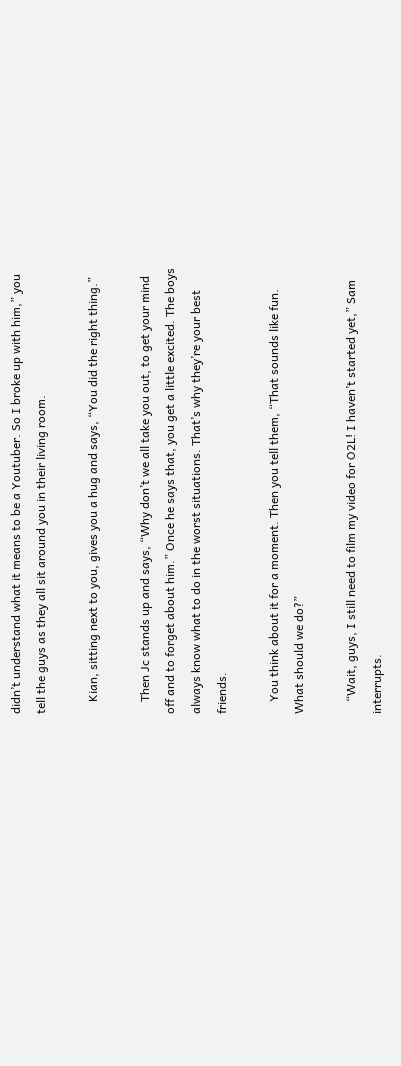didn’t understand what it means to be a Youtuber. So I broke up with him,” you tell the guys as they all sit around you in their living room.

    Kian, sitting next to you, gives you a hug and says, “You did the right thing.”

    Then Jc stands up and says, “Why don’t we all take you out, to get your mind off and to forget about him.” Once he says that, you get a little excited. The boys always know what to do in the worst situations. That’s why they’re your best friends.

    You think about it for a moment. Then you tell them, “That sounds like fun. What should we do?”

    “Wait, guys, I still need to film my video for O2L! I haven’t started yet,” Sam interrupts.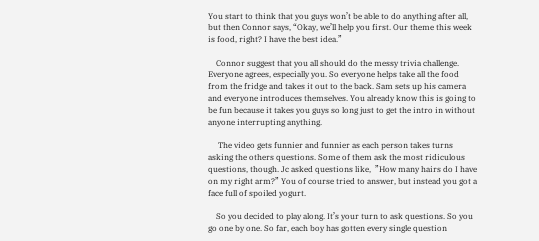You start to think that you guys won’t be able to do anything after all, but then Connor says, “Okay, we’ll help you first. Our theme this week is food, right? I have the best idea.”

    Connor suggest that you all should do the messy trivia challenge. Everyone agrees, especially you. So everyone helps take all the food from the fridge and takes it out to the back. Sam sets up his camera and everyone introduces themselves. You already know this is going to be fun because it takes you guys so long just to get the intro in without anyone interrupting anything.

     The video gets funnier and funnier as each person takes turns asking the others questions. Some of them ask the most ridiculous questions, though. Jc asked questions like,  ”How many hairs do I have on my right arm?” You of course tried to answer, but instead you got a face full of spoiled yogurt.

    So you decided to play along. It’s your turn to ask questions. So you go one by one. So far, each boy has gotten every single question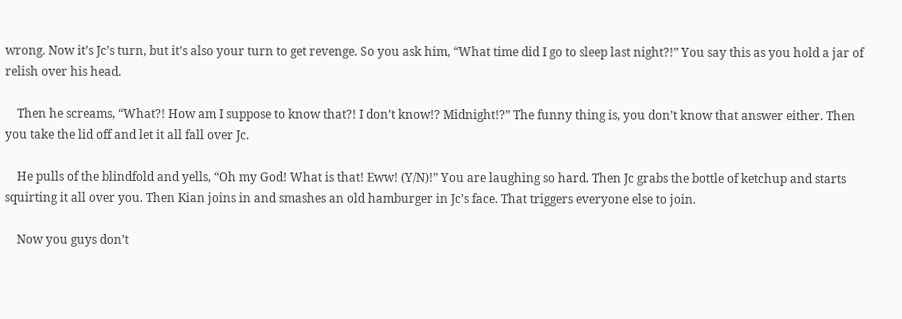wrong. Now it’s Jc’s turn, but it’s also your turn to get revenge. So you ask him, “What time did I go to sleep last night?!” You say this as you hold a jar of relish over his head.

    Then he screams, “What?! How am I suppose to know that?! I don’t know!? Midnight!?” The funny thing is, you don’t know that answer either. Then you take the lid off and let it all fall over Jc.

    He pulls of the blindfold and yells, “Oh my God! What is that! Eww! (Y/N)!” You are laughing so hard. Then Jc grabs the bottle of ketchup and starts squirting it all over you. Then Kian joins in and smashes an old hamburger in Jc’s face. That triggers everyone else to join.

    Now you guys don’t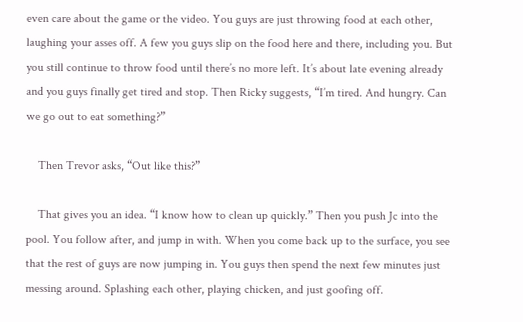even care about the game or the video. You guys are just throwing food at each other, laughing your asses off. A few you guys slip on the food here and there, including you. But you still continue to throw food until there’s no more left. It’s about late evening already and you guys finally get tired and stop. Then Ricky suggests, “I’m tired. And hungry. Can we go out to eat something?”

    Then Trevor asks, “Out like this?”

    That gives you an idea. “I know how to clean up quickly.” Then you push Jc into the pool. You follow after, and jump in with. When you come back up to the surface, you see that the rest of guys are now jumping in. You guys then spend the next few minutes just messing around. Splashing each other, playing chicken, and just goofing off.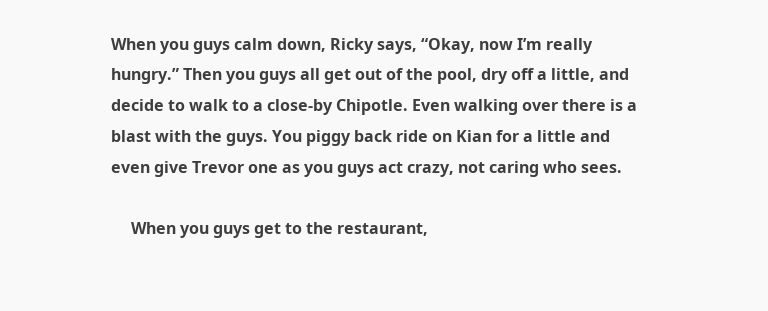When you guys calm down, Ricky says, “Okay, now I’m really hungry.” Then you guys all get out of the pool, dry off a little, and decide to walk to a close-by Chipotle. Even walking over there is a blast with the guys. You piggy back ride on Kian for a little and even give Trevor one as you guys act crazy, not caring who sees.

     When you guys get to the restaurant,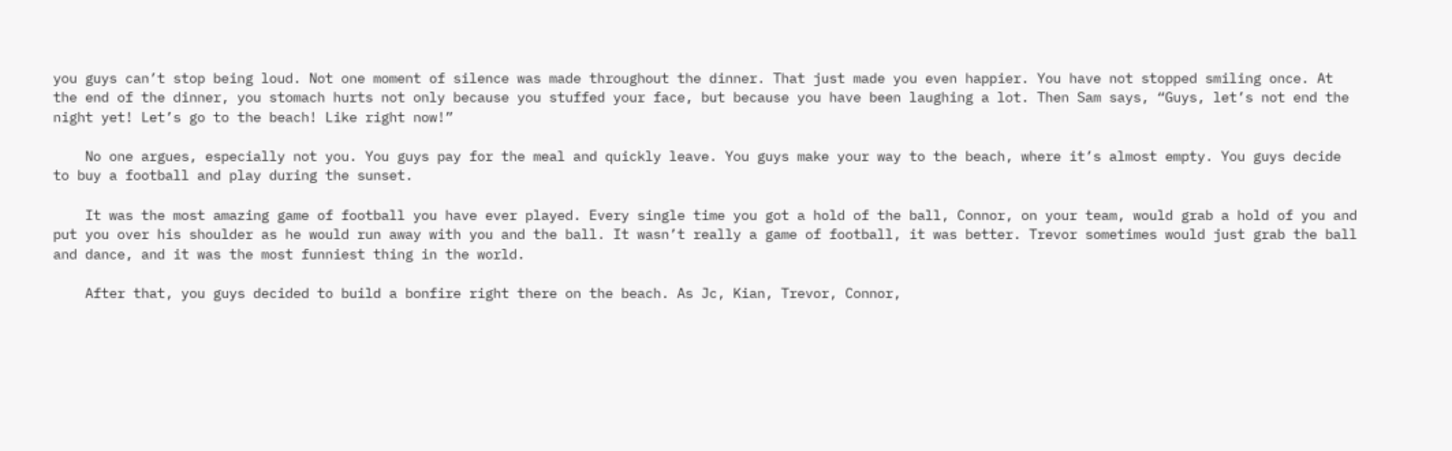you guys can’t stop being loud. Not one moment of silence was made throughout the dinner. That just made you even happier. You have not stopped smiling once. At the end of the dinner, you stomach hurts not only because you stuffed your face, but because you have been laughing a lot. Then Sam says, “Guys, let’s not end the night yet! Let’s go to the beach! Like right now!”

    No one argues, especially not you. You guys pay for the meal and quickly leave. You guys make your way to the beach, where it’s almost empty. You guys decide to buy a football and play during the sunset.

    It was the most amazing game of football you have ever played. Every single time you got a hold of the ball, Connor, on your team, would grab a hold of you and put you over his shoulder as he would run away with you and the ball. It wasn’t really a game of football, it was better. Trevor sometimes would just grab the ball and dance, and it was the most funniest thing in the world.

    After that, you guys decided to build a bonfire right there on the beach. As Jc, Kian, Trevor, Connor,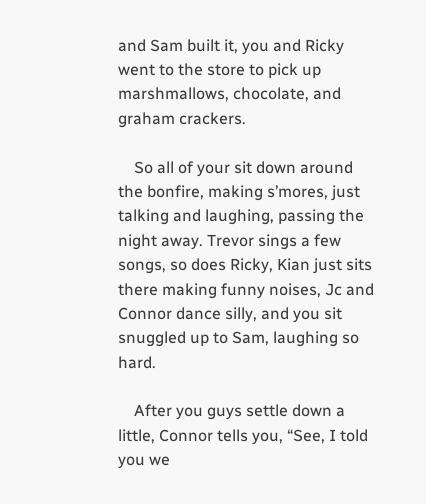and Sam built it, you and Ricky went to the store to pick up marshmallows, chocolate, and graham crackers.

    So all of your sit down around the bonfire, making s’mores, just talking and laughing, passing the night away. Trevor sings a few songs, so does Ricky, Kian just sits there making funny noises, Jc and Connor dance silly, and you sit snuggled up to Sam, laughing so hard.

    After you guys settle down a little, Connor tells you, “See, I told you we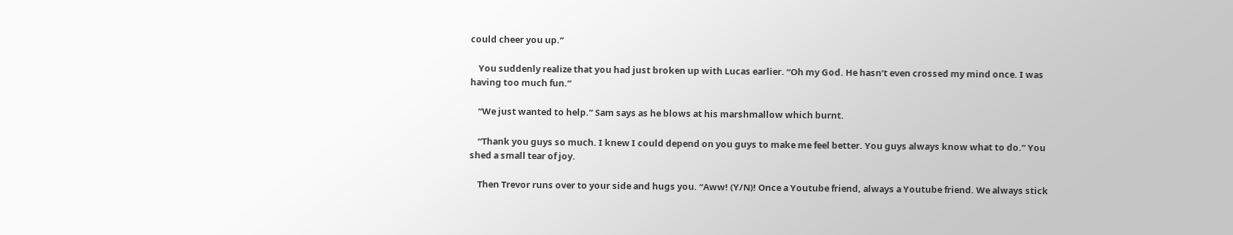could cheer you up.”

    You suddenly realize that you had just broken up with Lucas earlier. “Oh my God. He hasn’t even crossed my mind once. I was having too much fun.”

    “We just wanted to help.” Sam says as he blows at his marshmallow which burnt.

    “Thank you guys so much. I knew I could depend on you guys to make me feel better. You guys always know what to do.” You shed a small tear of joy.

    Then Trevor runs over to your side and hugs you. “Aww! (Y/N)! Once a Youtube friend, always a Youtube friend. We always stick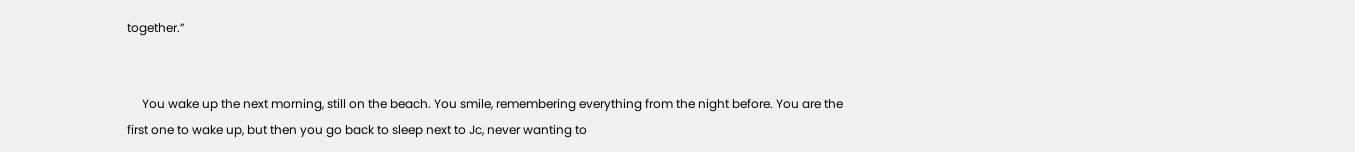together.”


     You wake up the next morning, still on the beach. You smile, remembering everything from the night before. You are the first one to wake up, but then you go back to sleep next to Jc, never wanting to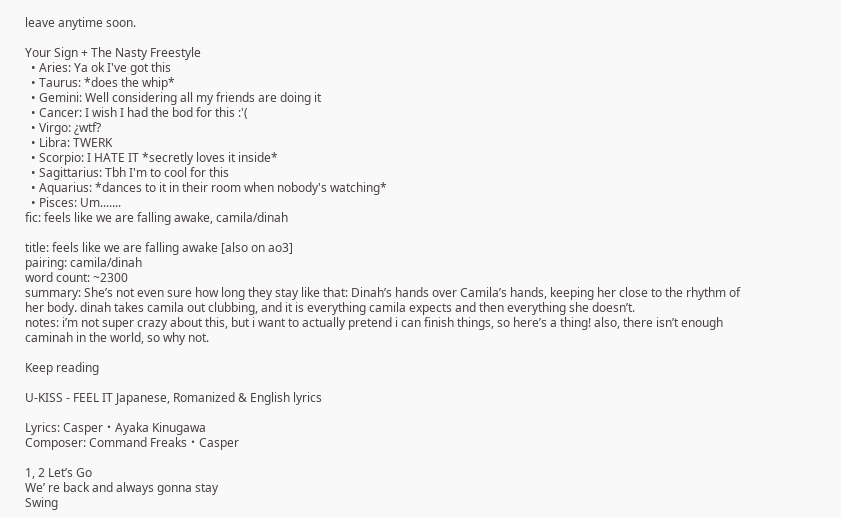leave anytime soon.

Your Sign + The Nasty Freestyle
  • Aries: Ya ok I've got this
  • Taurus: *does the whip*
  • Gemini: Well considering all my friends are doing it
  • Cancer: I wish I had the bod for this :'(
  • Virgo: ¿wtf?
  • Libra: TWERK
  • Scorpio: I HATE IT *secretly loves it inside*
  • Sagittarius: Tbh I'm to cool for this
  • Aquarius: *dances to it in their room when nobody's watching*
  • Pisces: Um.......
fic: feels like we are falling awake, camila/dinah

title: feels like we are falling awake [also on ao3]
pairing: camila/dinah
word count: ~2300
summary: She’s not even sure how long they stay like that: Dinah’s hands over Camila’s hands, keeping her close to the rhythm of her body. dinah takes camila out clubbing, and it is everything camila expects and then everything she doesn’t.
notes: i’m not super crazy about this, but i want to actually pretend i can finish things, so here’s a thing! also, there isn’t enough caminah in the world, so why not.

Keep reading

U-KISS - FEEL IT Japanese, Romanized & English lyrics

Lyrics: Casper・Ayaka Kinugawa
Composer: Command Freaks・Casper

1, 2 Let’s Go
We’ re back and always gonna stay
Swing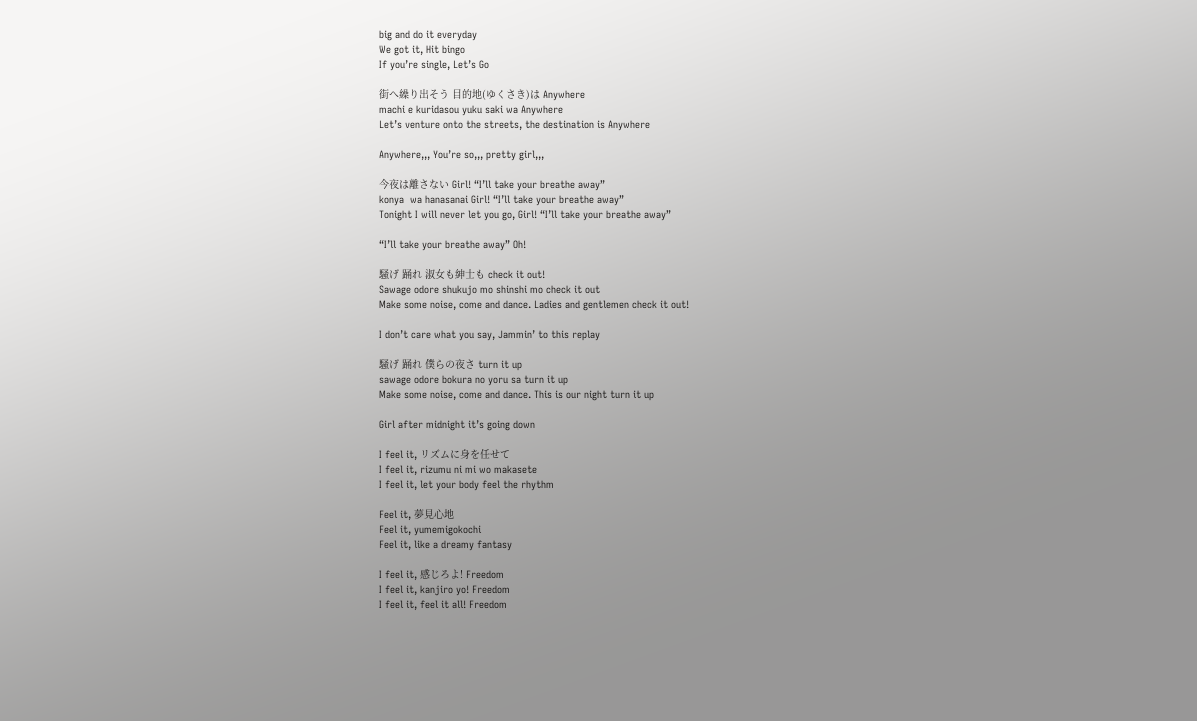big and do it everyday
We got it, Hit bingo
If you’re single, Let’s Go

街へ繰り出そう 目的地(ゆくさき)は Anywhere
machi e kuridasou yuku saki wa Anywhere
Let’s venture onto the streets, the destination is Anywhere

Anywhere,,, You’re so,,, pretty girl,,,

今夜は離さない Girl! “I’ll take your breathe away”
konya  wa hanasanai Girl! “I’ll take your breathe away”
Tonight I will never let you go, Girl! “I’ll take your breathe away”

“I’ll take your breathe away” Oh!

騒げ 踊れ 淑女も紳士も check it out!
Sawage odore shukujo mo shinshi mo check it out
Make some noise, come and dance. Ladies and gentlemen check it out!

I don’t care what you say, Jammin’ to this replay

騒げ 踊れ 僕らの夜さ turn it up
sawage odore bokura no yoru sa turn it up
Make some noise, come and dance. This is our night turn it up

Girl after midnight it’s going down

I feel it, リズムに身を任せて
I feel it, rizumu ni mi wo makasete
I feel it, let your body feel the rhythm

Feel it, 夢見心地
Feel it, yumemigokochi
Feel it, like a dreamy fantasy

I feel it, 感じろよ! Freedom
I feel it, kanjiro yo! Freedom
I feel it, feel it all! Freedom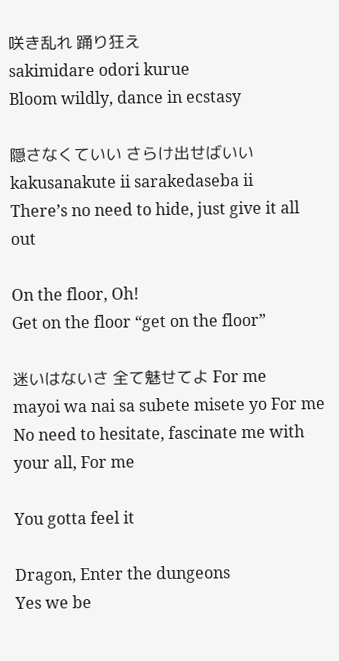咲き乱れ 踊り狂え
sakimidare odori kurue
Bloom wildly, dance in ecstasy

隠さなくていい さらけ出せばいい
kakusanakute ii sarakedaseba ii
There’s no need to hide, just give it all out

On the floor, Oh!
Get on the floor “get on the floor”

迷いはないさ 全て魅せてよ For me
mayoi wa nai sa subete misete yo For me
No need to hesitate, fascinate me with your all, For me

You gotta feel it

Dragon, Enter the dungeons
Yes we be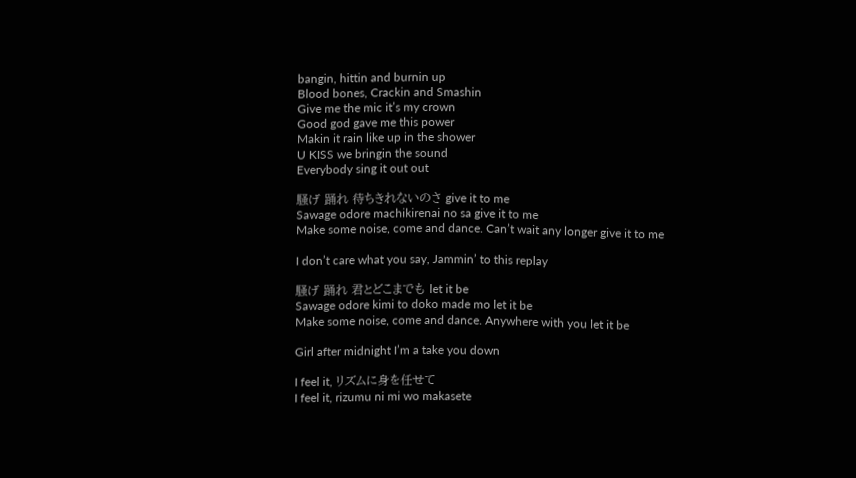bangin, hittin and burnin up
Blood bones, Crackin and Smashin
Give me the mic it’s my crown
Good god gave me this power
Makin it rain like up in the shower
U KISS we bringin the sound
Everybody sing it out out

騒げ 踊れ 待ちきれないのさ give it to me
Sawage odore machikirenai no sa give it to me
Make some noise, come and dance. Can’t wait any longer give it to me

I don’t care what you say, Jammin’ to this replay

騒げ 踊れ 君とどこまでも let it be
Sawage odore kimi to doko made mo let it be
Make some noise, come and dance. Anywhere with you let it be

Girl after midnight I’m a take you down

I feel it, リズムに身を任せて
I feel it, rizumu ni mi wo makasete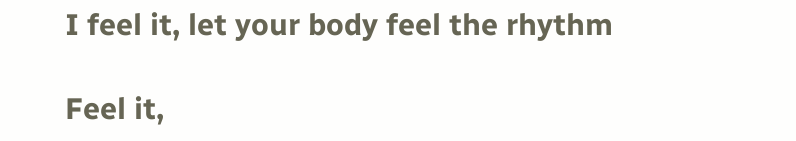I feel it, let your body feel the rhythm

Feel it,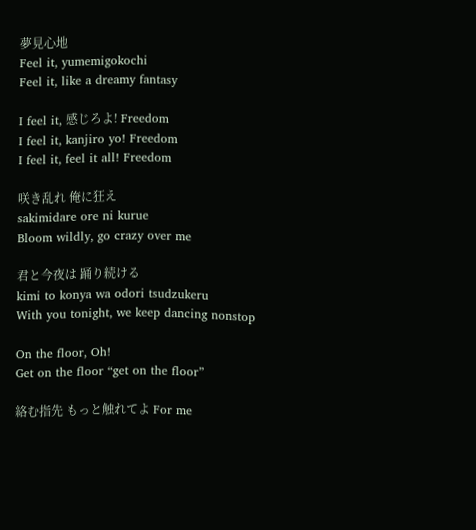夢見心地
Feel it, yumemigokochi
Feel it, like a dreamy fantasy

I feel it, 感じろよ! Freedom
I feel it, kanjiro yo! Freedom
I feel it, feel it all! Freedom

咲き乱れ 俺に狂え
sakimidare ore ni kurue
Bloom wildly, go crazy over me

君と今夜は 踊り続ける
kimi to konya wa odori tsudzukeru
With you tonight, we keep dancing nonstop

On the floor, Oh!
Get on the floor “get on the floor”

絡む指先 もっと触れてよ For me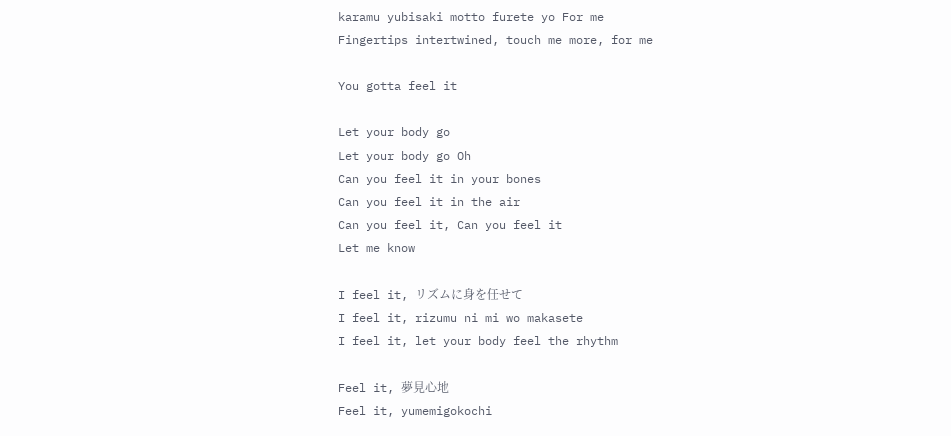karamu yubisaki motto furete yo For me
Fingertips intertwined, touch me more, for me

You gotta feel it

Let your body go
Let your body go Oh
Can you feel it in your bones
Can you feel it in the air
Can you feel it, Can you feel it
Let me know

I feel it, リズムに身を任せて
I feel it, rizumu ni mi wo makasete
I feel it, let your body feel the rhythm

Feel it, 夢見心地
Feel it, yumemigokochi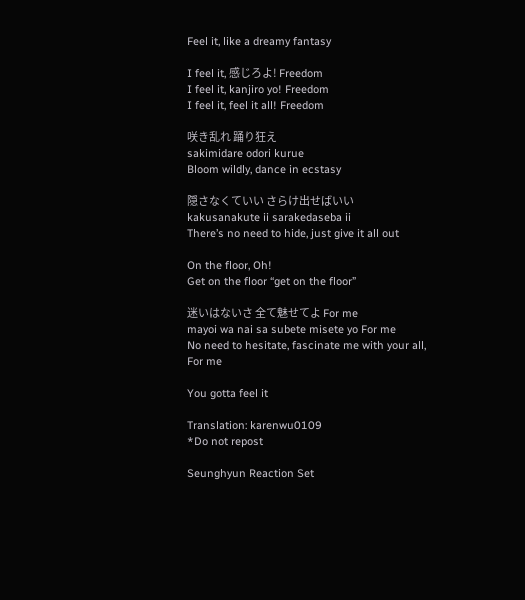Feel it, like a dreamy fantasy

I feel it, 感じろよ! Freedom
I feel it, kanjiro yo! Freedom
I feel it, feel it all! Freedom

咲き乱れ 踊り狂え
sakimidare odori kurue
Bloom wildly, dance in ecstasy

隠さなくていい さらけ出せばいい
kakusanakute ii sarakedaseba ii
There’s no need to hide, just give it all out

On the floor, Oh!
Get on the floor “get on the floor”

迷いはないさ 全て魅せてよ For me
mayoi wa nai sa subete misete yo For me
No need to hesitate, fascinate me with your all, For me

You gotta feel it

Translation: karenwu0109
*Do not repost

Seunghyun Reaction Set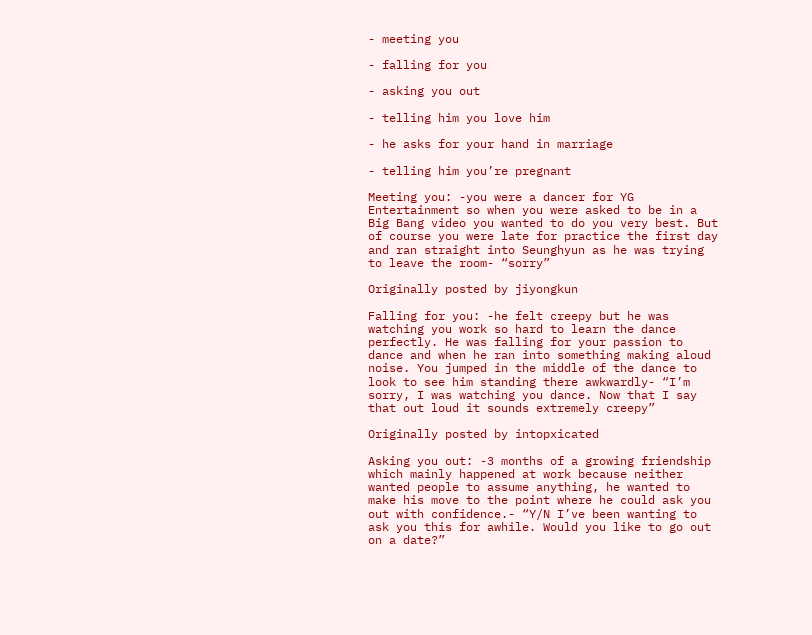- meeting you

- falling for you

- asking you out

- telling him you love him

- he asks for your hand in marriage

- telling him you’re pregnant

Meeting you: -you were a dancer for YG Entertainment so when you were asked to be in a Big Bang video you wanted to do you very best. But of course you were late for practice the first day and ran straight into Seunghyun as he was trying to leave the room- “sorry”

Originally posted by jiyongkun

Falling for you: -he felt creepy but he was watching you work so hard to learn the dance perfectly. He was falling for your passion to dance and when he ran into something making aloud noise. You jumped in the middle of the dance to look to see him standing there awkwardly- “I’m sorry, I was watching you dance. Now that I say that out loud it sounds extremely creepy”

Originally posted by intopxicated

Asking you out: -3 months of a growing friendship which mainly happened at work because neither wanted people to assume anything, he wanted to make his move to the point where he could ask you out with confidence.- “Y/N I’ve been wanting to ask you this for awhile. Would you like to go out on a date?”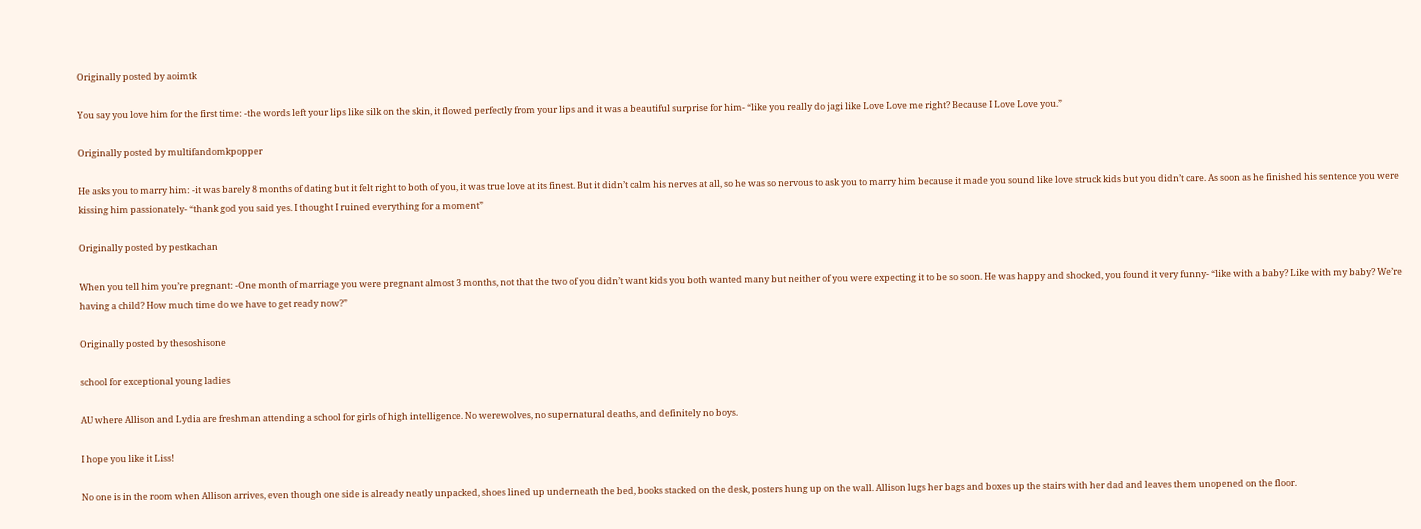Originally posted by aoimtk

You say you love him for the first time: -the words left your lips like silk on the skin, it flowed perfectly from your lips and it was a beautiful surprise for him- “like you really do jagi like Love Love me right? Because I Love Love you.”

Originally posted by multifandomkpopper

He asks you to marry him: -it was barely 8 months of dating but it felt right to both of you, it was true love at its finest. But it didn’t calm his nerves at all, so he was so nervous to ask you to marry him because it made you sound like love struck kids but you didn’t care. As soon as he finished his sentence you were kissing him passionately- “thank god you said yes. I thought I ruined everything for a moment”

Originally posted by pestkachan

When you tell him you’re pregnant: -One month of marriage you were pregnant almost 3 months, not that the two of you didn’t want kids you both wanted many but neither of you were expecting it to be so soon. He was happy and shocked, you found it very funny- “like with a baby? Like with my baby? We’re having a child? How much time do we have to get ready now?”

Originally posted by thesoshisone

school for exceptional young ladies

AU where Allison and Lydia are freshman attending a school for girls of high intelligence. No werewolves, no supernatural deaths, and definitely no boys.

I hope you like it Liss!

No one is in the room when Allison arrives, even though one side is already neatly unpacked, shoes lined up underneath the bed, books stacked on the desk, posters hung up on the wall. Allison lugs her bags and boxes up the stairs with her dad and leaves them unopened on the floor.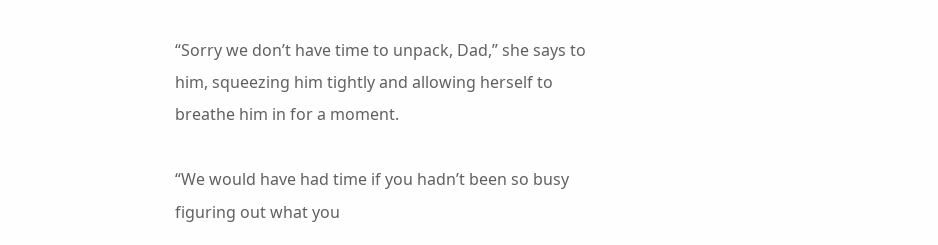“Sorry we don’t have time to unpack, Dad,” she says to him, squeezing him tightly and allowing herself to breathe him in for a moment.

“We would have had time if you hadn’t been so busy figuring out what you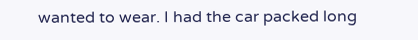wanted to wear. I had the car packed long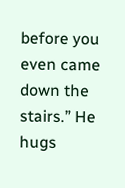before you even came down the stairs.” He hugs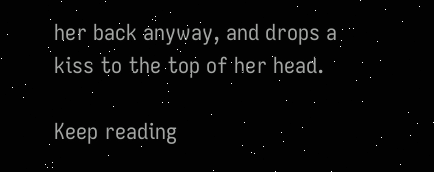her back anyway, and drops a kiss to the top of her head.

Keep reading